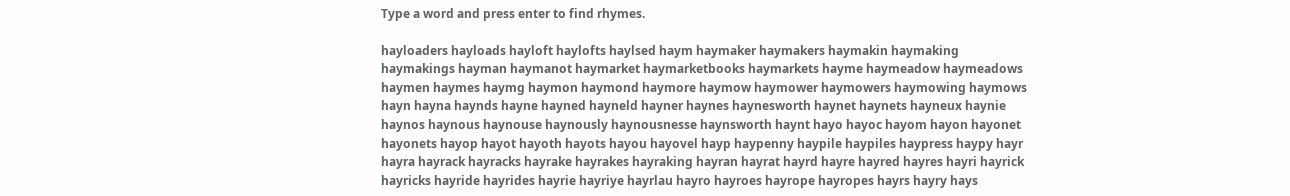Type a word and press enter to find rhymes.

hayloaders hayloads hayloft haylofts haylsed haym haymaker haymakers haymakin haymaking haymakings hayman haymanot haymarket haymarketbooks haymarkets hayme haymeadow haymeadows haymen haymes haymg haymon haymond haymore haymow haymower haymowers haymowing haymows hayn hayna haynds hayne hayned hayneld hayner haynes haynesworth haynet haynets hayneux haynie haynos haynous haynouse haynously haynousnesse haynsworth haynt hayo hayoc hayom hayon hayonet hayonets hayop hayot hayoth hayots hayou hayovel hayp haypenny haypile haypiles haypress haypy hayr hayra hayrack hayracks hayrake hayrakes hayraking hayran hayrat hayrd hayre hayred hayres hayri hayrick hayricks hayride hayrides hayrie hayriye hayrlau hayro hayroes hayrope hayropes hayrs hayry hays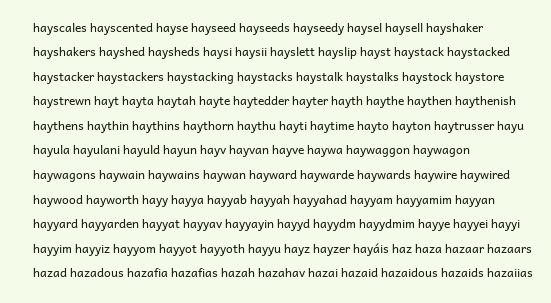hayscales hayscented hayse hayseed hayseeds hayseedy haysel haysell hayshaker hayshakers hayshed haysheds haysi haysii hayslett hayslip hayst haystack haystacked haystacker haystackers haystacking haystacks haystalk haystalks haystock haystore haystrewn hayt hayta haytah hayte haytedder hayter hayth haythe haythen haythenish haythens haythin haythins haythorn haythu hayti haytime hayto hayton haytrusser hayu hayula hayulani hayuld hayun hayv hayvan hayve haywa haywaggon haywagon haywagons haywain haywains haywan hayward haywarde haywards haywire haywired haywood hayworth hayy hayya hayyab hayyah hayyahad hayyam hayyamim hayyan hayyard hayyarden hayyat hayyav hayyayin hayyd hayydm hayydmim hayye hayyei hayyi hayyim hayyiz hayyom hayyot hayyoth hayyu hayz hayzer hayáis haz haza hazaar hazaars hazad hazadous hazafia hazafias hazah hazahav hazai hazaid hazaidous hazaids hazaiias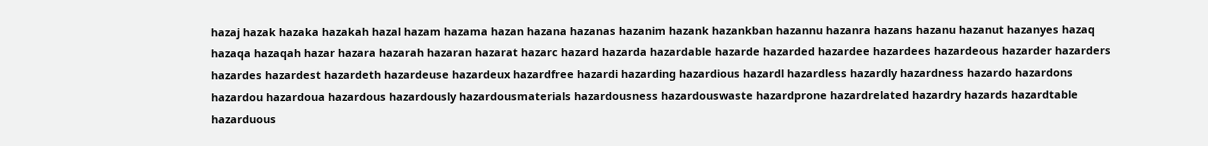hazaj hazak hazaka hazakah hazal hazam hazama hazan hazana hazanas hazanim hazank hazankban hazannu hazanra hazans hazanu hazanut hazanyes hazaq hazaqa hazaqah hazar hazara hazarah hazaran hazarat hazarc hazard hazarda hazardable hazarde hazarded hazardee hazardees hazardeous hazarder hazarders hazardes hazardest hazardeth hazardeuse hazardeux hazardfree hazardi hazarding hazardious hazardl hazardless hazardly hazardness hazardo hazardons hazardou hazardoua hazardous hazardously hazardousmaterials hazardousness hazardouswaste hazardprone hazardrelated hazardry hazards hazardtable hazarduous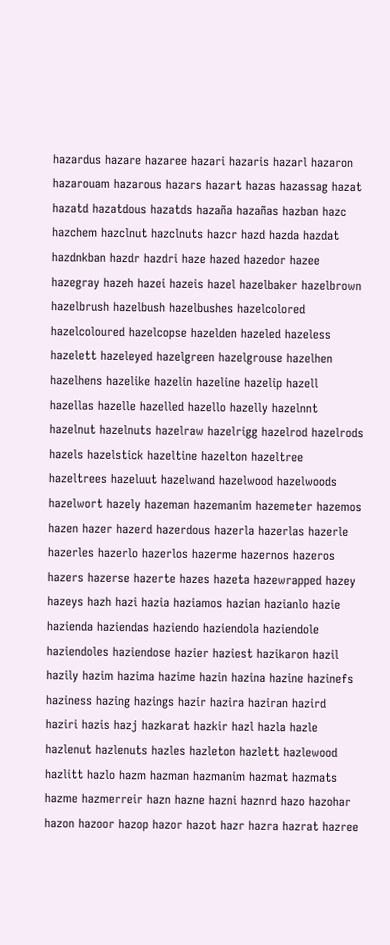hazardus hazare hazaree hazari hazaris hazarl hazaron hazarouam hazarous hazars hazart hazas hazassag hazat hazatd hazatdous hazatds hazaña hazañas hazban hazc hazchem hazclnut hazclnuts hazcr hazd hazda hazdat hazdnkban hazdr hazdri haze hazed hazedor hazee hazegray hazeh hazei hazeis hazel hazelbaker hazelbrown hazelbrush hazelbush hazelbushes hazelcolored hazelcoloured hazelcopse hazelden hazeled hazeless hazelett hazeleyed hazelgreen hazelgrouse hazelhen hazelhens hazelike hazelin hazeline hazelip hazell hazellas hazelle hazelled hazello hazelly hazelnnt hazelnut hazelnuts hazelraw hazelrigg hazelrod hazelrods hazels hazelstick hazeltine hazelton hazeltree hazeltrees hazeluut hazelwand hazelwood hazelwoods hazelwort hazely hazeman hazemanim hazemeter hazemos hazen hazer hazerd hazerdous hazerla hazerlas hazerle hazerles hazerlo hazerlos hazerme hazernos hazeros hazers hazerse hazerte hazes hazeta hazewrapped hazey hazeys hazh hazi hazia haziamos hazian hazianlo hazie hazienda haziendas haziendo haziendola haziendole haziendoles haziendose hazier haziest hazikaron hazil hazily hazim hazima hazime hazin hazina hazine hazinefs haziness hazing hazings hazir hazira haziran hazird haziri hazis hazj hazkarat hazkir hazl hazla hazle hazlenut hazlenuts hazles hazleton hazlett hazlewood hazlitt hazlo hazm hazman hazmanim hazmat hazmats hazme hazmerreir hazn hazne hazni haznrd hazo hazohar hazon hazoor hazop hazor hazot hazr hazra hazrat hazree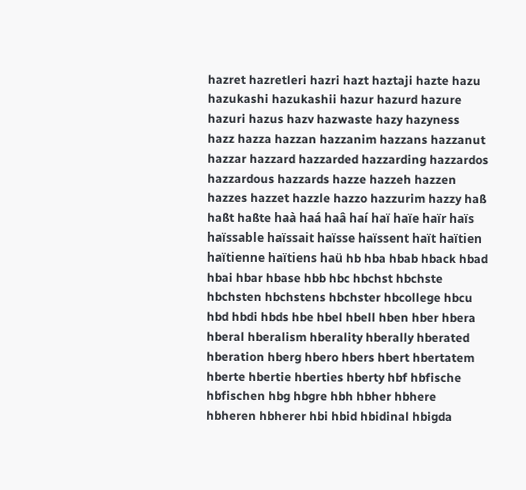hazret hazretleri hazri hazt haztaji hazte hazu hazukashi hazukashii hazur hazurd hazure hazuri hazus hazv hazwaste hazy hazyness hazz hazza hazzan hazzanim hazzans hazzanut hazzar hazzard hazzarded hazzarding hazzardos hazzardous hazzards hazze hazzeh hazzen hazzes hazzet hazzle hazzo hazzurim hazzy haß haßt haßte haà haá haâ haí haï haïe haïr haïs haïssable haïssait haïsse haïssent haït haïtien haïtienne haïtiens haü hb hba hbab hback hbad hbai hbar hbase hbb hbc hbchst hbchste hbchsten hbchstens hbchster hbcollege hbcu hbd hbdi hbds hbe hbel hbell hben hber hbera hberal hberalism hberality hberally hberated hberation hberg hbero hbers hbert hbertatem hberte hbertie hberties hberty hbf hbfische hbfischen hbg hbgre hbh hbher hbhere hbheren hbherer hbi hbid hbidinal hbigda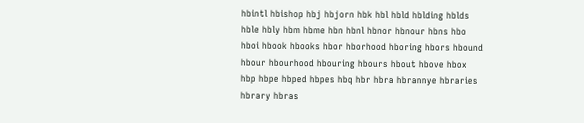hbintl hbishop hbj hbjorn hbk hbl hbld hblding hblds hble hbly hbm hbme hbn hbnl hbnor hbnour hbns hbo hboi hbook hbooks hbor hborhood hboring hbors hbound hbour hbourhood hbouring hbours hbout hbove hbox hbp hbpe hbped hbpes hbq hbr hbra hbrannye hbraries hbrary hbras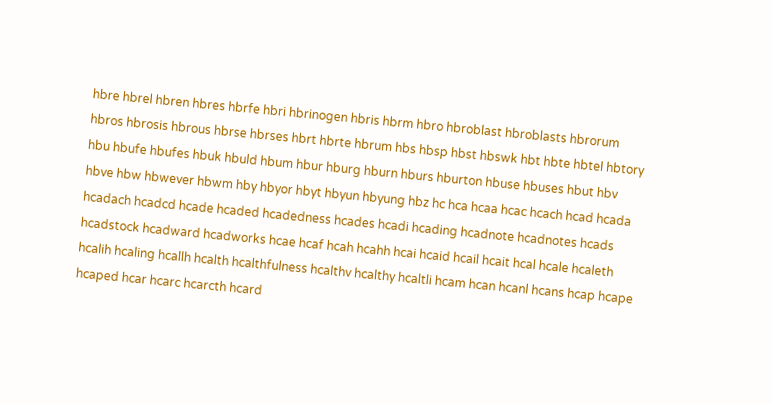hbre hbrel hbren hbres hbrfe hbri hbrinogen hbris hbrm hbro hbroblast hbroblasts hbrorum hbros hbrosis hbrous hbrse hbrses hbrt hbrte hbrum hbs hbsp hbst hbswk hbt hbte hbtel hbtory hbu hbufe hbufes hbuk hbuld hbum hbur hburg hburn hburs hburton hbuse hbuses hbut hbv hbve hbw hbwever hbwm hby hbyor hbyt hbyun hbyung hbz hc hca hcaa hcac hcach hcad hcada hcadach hcadcd hcade hcaded hcadedness hcades hcadi hcading hcadnote hcadnotes hcads hcadstock hcadward hcadworks hcae hcaf hcah hcahh hcai hcaid hcail hcait hcal hcale hcaleth hcalih hcaling hcallh hcalth hcalthfulness hcalthv hcalthy hcaltli hcam hcan hcanl hcans hcap hcape hcaped hcar hcarc hcarcth hcard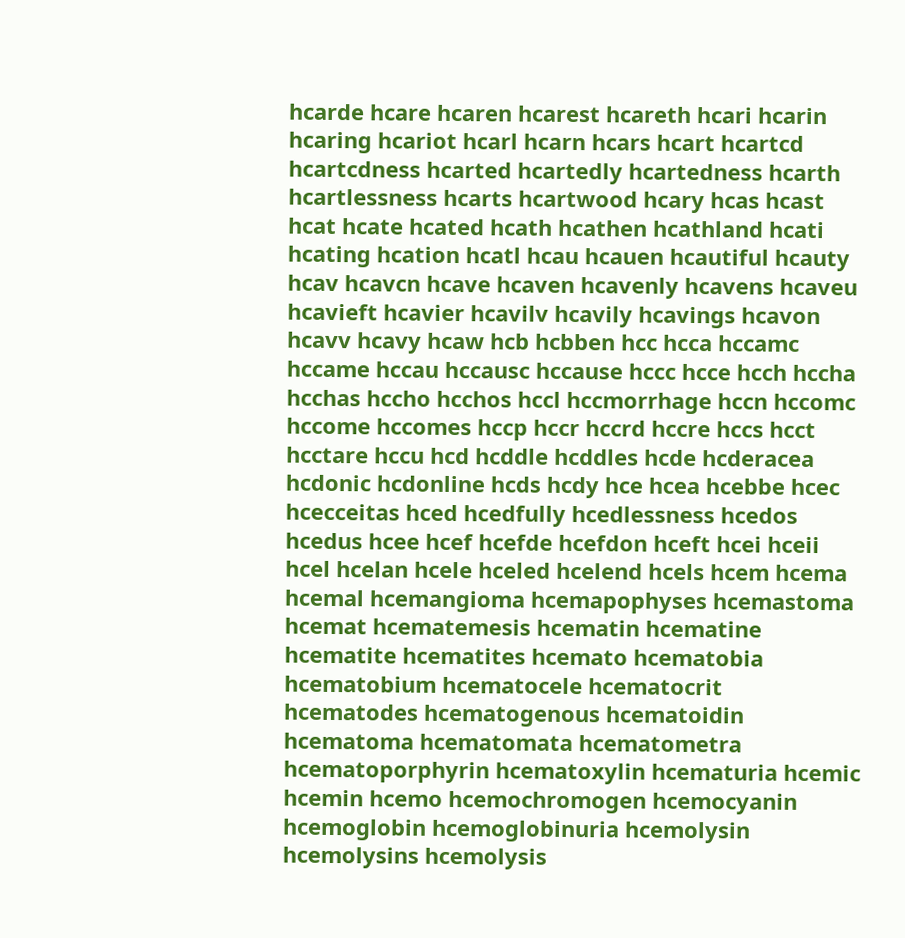hcarde hcare hcaren hcarest hcareth hcari hcarin hcaring hcariot hcarl hcarn hcars hcart hcartcd hcartcdness hcarted hcartedly hcartedness hcarth hcartlessness hcarts hcartwood hcary hcas hcast hcat hcate hcated hcath hcathen hcathland hcati hcating hcation hcatl hcau hcauen hcautiful hcauty hcav hcavcn hcave hcaven hcavenly hcavens hcaveu hcavieft hcavier hcavilv hcavily hcavings hcavon hcavv hcavy hcaw hcb hcbben hcc hcca hccamc hccame hccau hccausc hccause hccc hcce hcch hccha hcchas hccho hcchos hccl hccmorrhage hccn hccomc hccome hccomes hccp hccr hccrd hccre hccs hcct hcctare hccu hcd hcddle hcddles hcde hcderacea hcdonic hcdonline hcds hcdy hce hcea hcebbe hcec hcecceitas hced hcedfully hcedlessness hcedos hcedus hcee hcef hcefde hcefdon hceft hcei hceii hcel hcelan hcele hceled hcelend hcels hcem hcema hcemal hcemangioma hcemapophyses hcemastoma hcemat hcematemesis hcematin hcematine hcematite hcematites hcemato hcematobia hcematobium hcematocele hcematocrit hcematodes hcematogenous hcematoidin hcematoma hcematomata hcematometra hcematoporphyrin hcematoxylin hcematuria hcemic hcemin hcemo hcemochromogen hcemocyanin hcemoglobin hcemoglobinuria hcemolysin hcemolysins hcemolysis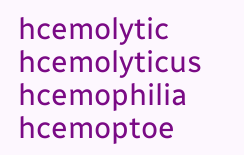hcemolytic hcemolyticus hcemophilia hcemoptoe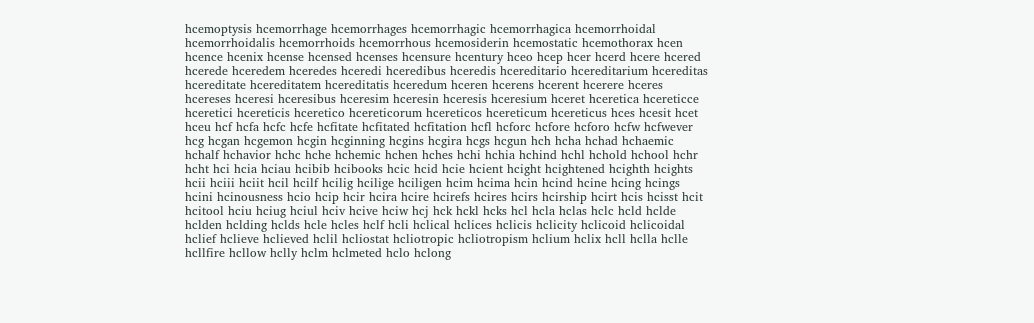hcemoptysis hcemorrhage hcemorrhages hcemorrhagic hcemorrhagica hcemorrhoidal hcemorrhoidalis hcemorrhoids hcemorrhous hcemosiderin hcemostatic hcemothorax hcen hcence hcenix hcense hcensed hcenses hcensure hcentury hceo hcep hcer hcerd hcere hcered hcerede hceredem hceredes hceredi hceredibus hceredis hcereditario hcereditarium hcereditas hcereditate hcereditatem hcereditatis hceredum hceren hcerens hcerent hcerere hceres hcereses hceresi hceresibus hceresim hceresin hceresis hceresium hceret hceretica hcereticce hceretici hcereticis hceretico hcereticorum hcereticos hcereticum hcereticus hces hcesit hcet hceu hcf hcfa hcfc hcfe hcfitate hcfitated hcfitation hcfl hcforc hcfore hcforo hcfw hcfwever hcg hcgan hcgemon hcgin hcginning hcgins hcgira hcgs hcgun hch hcha hchad hchaemic hchalf hchavior hchc hche hchemic hchen hches hchi hchia hchind hchl hchold hchool hchr hcht hci hcia hciau hcibib hcibooks hcic hcid hcie hcient hcight hcightened hcighth hcights hcii hciii hciit hcil hcilf hcilig hcilige hciligen hcim hcima hcin hcind hcine hcing hcings hcini hcinousness hcio hcip hcir hcira hcire hcirefs hcires hcirs hcirship hcirt hcis hcisst hcit hcitool hciu hciug hciul hciv hcive hciw hcj hck hckl hcks hcl hcla hclas hclc hcld hclde hclden hclding hclds hcle hcles hclf hcli hclical hclices hclicis hclicity hclicoid hclicoidal hclief hclieve hclieved hclil hcliostat hcliotropic hcliotropism hclium hclix hcll hclla hclle hcllfire hcllow hclly hclm hclmeted hclo hclong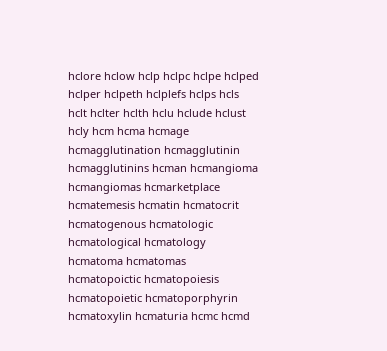hclore hclow hclp hclpc hclpe hclped hclper hclpeth hclplefs hclps hcls hclt hclter hclth hclu hclude hclust hcly hcm hcma hcmage hcmagglutination hcmagglutinin hcmagglutinins hcman hcmangioma hcmangiomas hcmarketplace hcmatemesis hcmatin hcmatocrit hcmatogenous hcmatologic hcmatological hcmatology hcmatoma hcmatomas hcmatopoictic hcmatopoiesis hcmatopoietic hcmatoporphyrin hcmatoxylin hcmaturia hcmc hcmd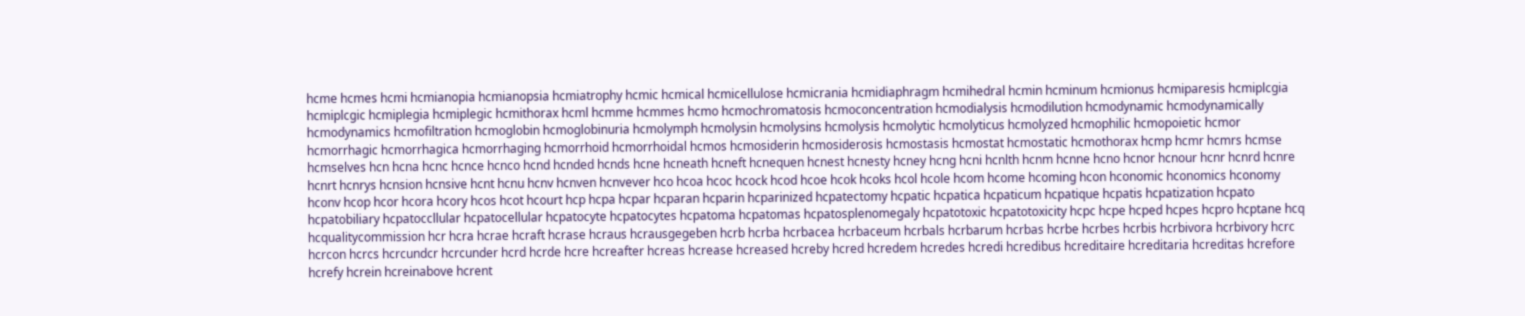hcme hcmes hcmi hcmianopia hcmianopsia hcmiatrophy hcmic hcmical hcmicellulose hcmicrania hcmidiaphragm hcmihedral hcmin hcminum hcmionus hcmiparesis hcmiplcgia hcmiplcgic hcmiplegia hcmiplegic hcmithorax hcml hcmme hcmmes hcmo hcmochromatosis hcmoconcentration hcmodialysis hcmodilution hcmodynamic hcmodynamically hcmodynamics hcmofiltration hcmoglobin hcmoglobinuria hcmolymph hcmolysin hcmolysins hcmolysis hcmolytic hcmolyticus hcmolyzed hcmophilic hcmopoietic hcmor hcmorrhagic hcmorrhagica hcmorrhaging hcmorrhoid hcmorrhoidal hcmos hcmosiderin hcmosiderosis hcmostasis hcmostat hcmostatic hcmothorax hcmp hcmr hcmrs hcmse hcmselves hcn hcna hcnc hcnce hcnco hcnd hcnded hcnds hcne hcneath hcneft hcnequen hcnest hcnesty hcney hcng hcni hcnlth hcnm hcnne hcno hcnor hcnour hcnr hcnrd hcnre hcnrt hcnrys hcnsion hcnsive hcnt hcnu hcnv hcnven hcnvever hco hcoa hcoc hcock hcod hcoe hcok hcoks hcol hcole hcom hcome hcoming hcon hconomic hconomics hconomy hconv hcop hcor hcora hcory hcos hcot hcourt hcp hcpa hcpar hcparan hcparin hcparinized hcpatectomy hcpatic hcpatica hcpaticum hcpatique hcpatis hcpatization hcpato hcpatobiliary hcpatoccllular hcpatocellular hcpatocyte hcpatocytes hcpatoma hcpatomas hcpatosplenomegaly hcpatotoxic hcpatotoxicity hcpc hcpe hcped hcpes hcpro hcptane hcq hcqualitycommission hcr hcra hcrae hcraft hcrase hcraus hcrausgegeben hcrb hcrba hcrbacea hcrbaceum hcrbals hcrbarum hcrbas hcrbe hcrbes hcrbis hcrbivora hcrbivory hcrc hcrcon hcrcs hcrcundcr hcrcunder hcrd hcrde hcre hcreafter hcreas hcrease hcreased hcreby hcred hcredem hcredes hcredi hcredibus hcreditaire hcreditaria hcreditas hcrefore hcrefy hcrein hcreinabove hcrent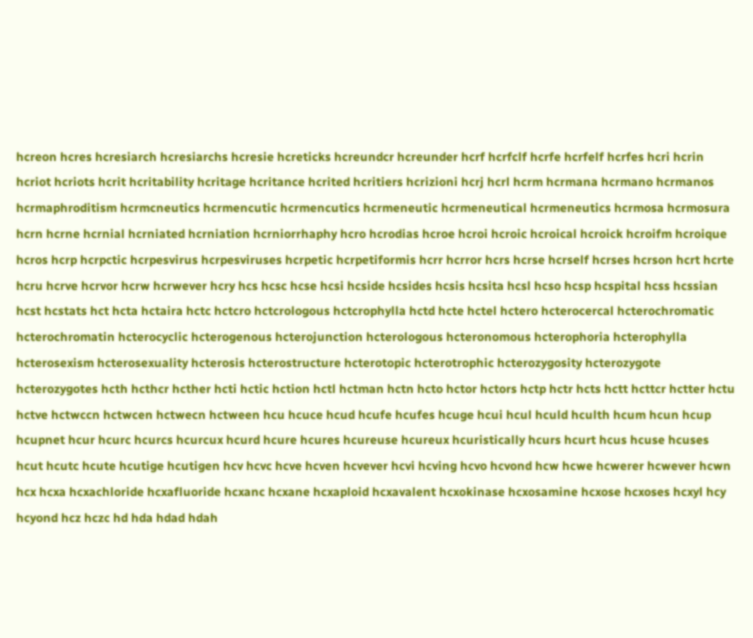hcreon hcres hcresiarch hcresiarchs hcresie hcreticks hcreundcr hcreunder hcrf hcrfclf hcrfe hcrfelf hcrfes hcri hcrin hcriot hcriots hcrit hcritability hcritage hcritance hcrited hcritiers hcrizioni hcrj hcrl hcrm hcrmana hcrmano hcrmanos hcrmaphroditism hcrmcneutics hcrmencutic hcrmencutics hcrmeneutic hcrmeneutical hcrmeneutics hcrmosa hcrmosura hcrn hcrne hcrnial hcrniated hcrniation hcrniorrhaphy hcro hcrodias hcroe hcroi hcroic hcroical hcroick hcroifm hcroique hcros hcrp hcrpctic hcrpesvirus hcrpesviruses hcrpetic hcrpetiformis hcrr hcrror hcrs hcrse hcrself hcrses hcrson hcrt hcrte hcru hcrve hcrvor hcrw hcrwever hcry hcs hcsc hcse hcsi hcside hcsides hcsis hcsita hcsl hcso hcsp hcspital hcss hcssian hcst hcstats hct hcta hctaira hctc hctcro hctcrologous hctcrophylla hctd hcte hctel hctero hcterocercal hcterochromatic hcterochromatin hcterocyclic hcterogenous hcterojunction hcterologous hcteronomous hcterophoria hcterophylla hcterosexism hcterosexuality hcterosis hcterostructure hcterotopic hcterotrophic hcterozygosity hcterozygote hcterozygotes hcth hcthcr hcther hcti hctic hction hctl hctman hctn hcto hctor hctors hctp hctr hcts hctt hcttcr hctter hctu hctve hctwccn hctwcen hctwecn hctween hcu hcuce hcud hcufe hcufes hcuge hcui hcul hculd hculth hcum hcun hcup hcupnet hcur hcurc hcurcs hcurcux hcurd hcure hcures hcureuse hcureux hcuristically hcurs hcurt hcus hcuse hcuses hcut hcutc hcute hcutige hcutigen hcv hcvc hcve hcven hcvever hcvi hcving hcvo hcvond hcw hcwe hcwerer hcwever hcwn hcx hcxa hcxachloride hcxafluoride hcxanc hcxane hcxaploid hcxavalent hcxokinase hcxosamine hcxose hcxoses hcxyl hcy hcyond hcz hczc hd hda hdad hdah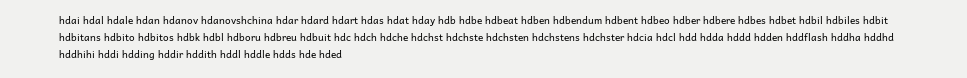hdai hdal hdale hdan hdanov hdanovshchina hdar hdard hdart hdas hdat hday hdb hdbe hdbeat hdben hdbendum hdbent hdbeo hdber hdbere hdbes hdbet hdbil hdbiles hdbit hdbitans hdbito hdbitos hdbk hdbl hdboru hdbreu hdbuit hdc hdch hdche hdchst hdchste hdchsten hdchstens hdchster hdcia hdcl hdd hdda hddd hdden hddflash hddha hddhd hddhihi hddi hdding hddir hddith hddl hddle hdds hde hded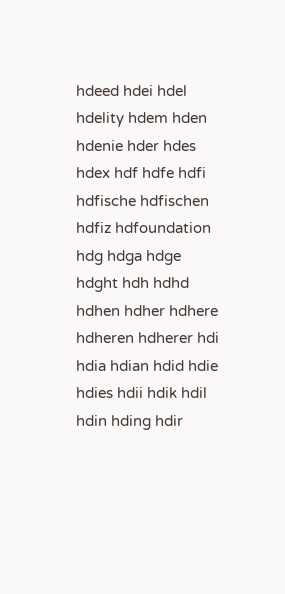hdeed hdei hdel hdelity hdem hden hdenie hder hdes hdex hdf hdfe hdfi hdfische hdfischen hdfiz hdfoundation hdg hdga hdge hdght hdh hdhd hdhen hdher hdhere hdheren hdherer hdi hdia hdian hdid hdie hdies hdii hdik hdil hdin hding hdir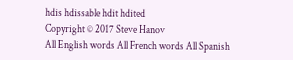hdis hdissable hdit hdited
Copyright © 2017 Steve Hanov
All English words All French words All Spanish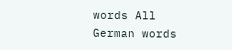words All German words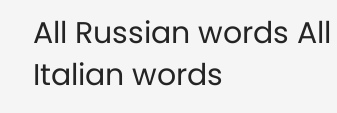All Russian words All Italian words